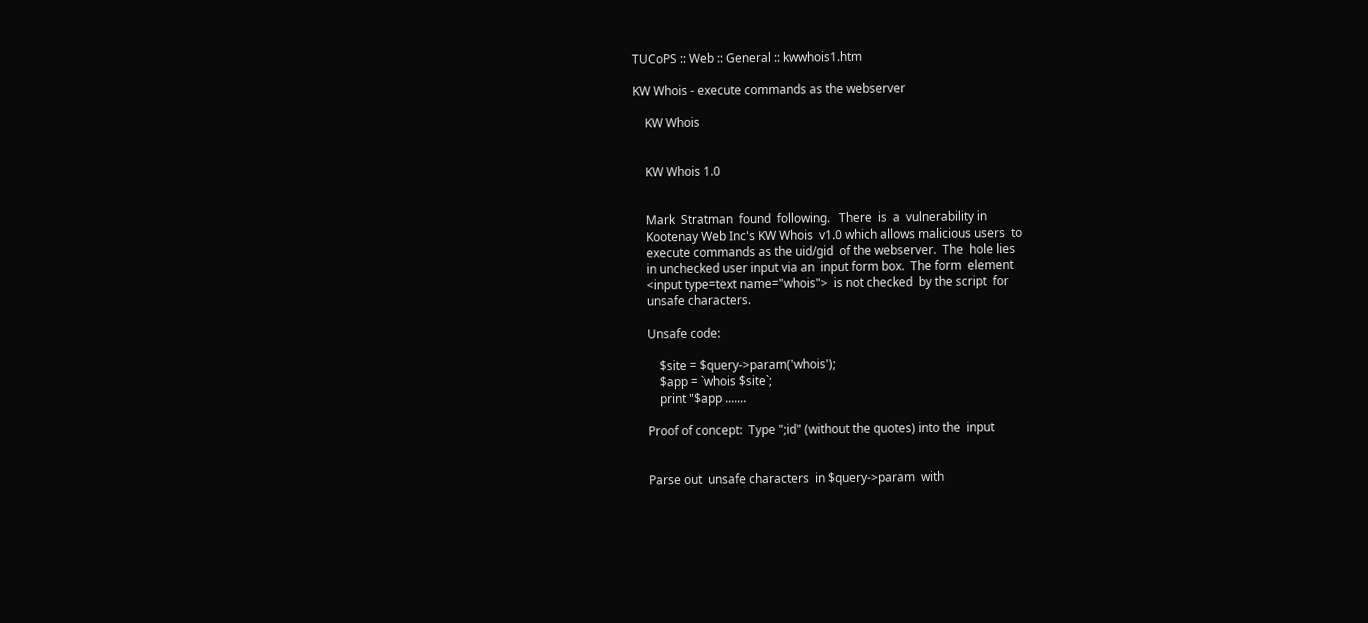TUCoPS :: Web :: General :: kwwhois1.htm

KW Whois - execute commands as the webserver

    KW Whois


    KW Whois 1.0


    Mark  Stratman  found  following.   There  is  a  vulnerability in
    Kootenay Web Inc's KW Whois  v1.0 which allows malicious users  to
    execute commands as the uid/gid  of the webserver.  The  hole lies
    in unchecked user input via an  input form box.  The form  element
    <input type=text name="whois">  is not checked  by the script  for
    unsafe characters.

    Unsafe code:

        $site = $query->param('whois');
        $app = `whois $site`;
        print "$app .......

    Proof of concept:  Type ";id" (without the quotes) into the  input


    Parse out  unsafe characters  in $query->param  with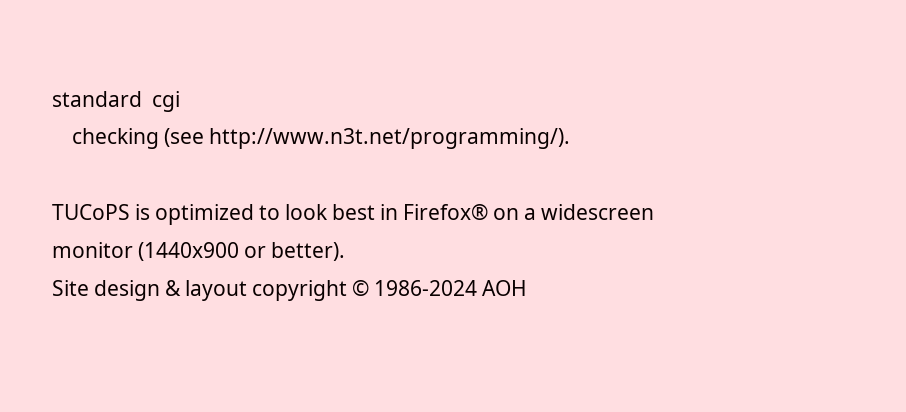standard  cgi
    checking (see http://www.n3t.net/programming/).

TUCoPS is optimized to look best in Firefox® on a widescreen monitor (1440x900 or better).
Site design & layout copyright © 1986-2024 AOH